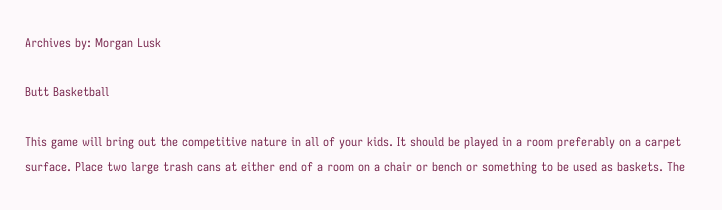Archives by: Morgan Lusk

Butt Basketball

This game will bring out the competitive nature in all of your kids. It should be played in a room preferably on a carpet surface. Place two large trash cans at either end of a room on a chair or bench or something to be used as baskets. The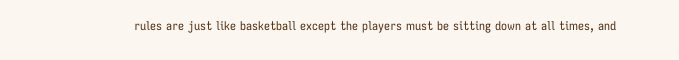rules are just like basketball except the players must be sitting down at all times, and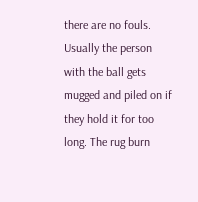there are no fouls. Usually the person with the ball gets mugged and piled on if they hold it for too long. The rug burn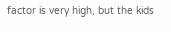factor is very high, but the kids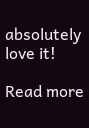absolutely love it!

Read more